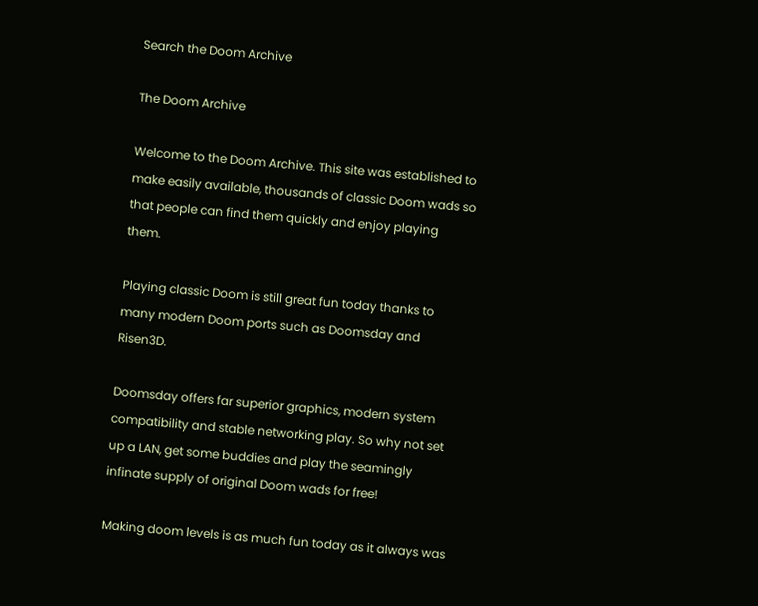Search the Doom Archive

The Doom Archive

Welcome to the Doom Archive. This site was established to make easily available, thousands of classic Doom wads so that people can find them quickly and enjoy playing them.

Playing classic Doom is still great fun today thanks to many modern Doom ports such as Doomsday and Risen3D.

Doomsday offers far superior graphics, modern system compatibility and stable networking play. So why not set up a LAN, get some buddies and play the seamingly infinate supply of original Doom wads for free!

Making doom levels is as much fun today as it always was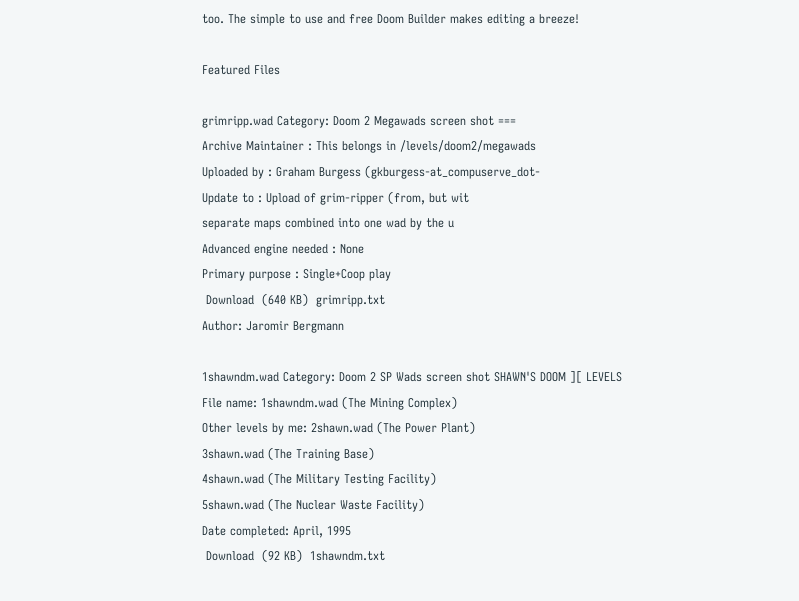too. The simple to use and free Doom Builder makes editing a breeze!

Featured Files

grimripp.wad Category: Doom 2 Megawads screen shot ===
Archive Maintainer : This belongs in /levels/doom2/megawads
Uploaded by : Graham Burgess (gkburgess-at_compuserve_dot-
Update to : Upload of grim-ripper (from, but wit
separate maps combined into one wad by the u
Advanced engine needed : None
Primary purpose : Single+Coop play
 Download  (640 KB)  grimripp.txt
Author: Jaromir Bergmann

1shawndm.wad Category: Doom 2 SP Wads screen shot SHAWN'S DOOM ][ LEVELS
File name: 1shawndm.wad (The Mining Complex)
Other levels by me: 2shawn.wad (The Power Plant)
3shawn.wad (The Training Base)
4shawn.wad (The Military Testing Facility)
5shawn.wad (The Nuclear Waste Facility)
Date completed: April, 1995
 Download  (92 KB)  1shawndm.txt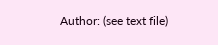Author: (see text file)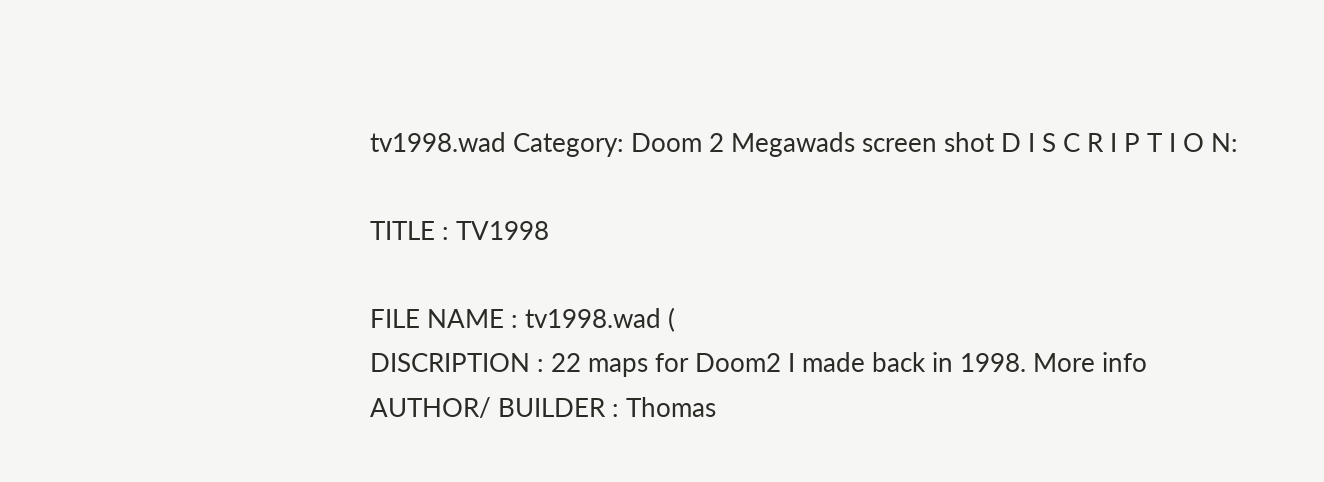tv1998.wad Category: Doom 2 Megawads screen shot D I S C R I P T I O N:

TITLE : TV1998

FILE NAME : tv1998.wad (
DISCRIPTION : 22 maps for Doom2 I made back in 1998. More info
AUTHOR/ BUILDER : Thomas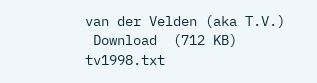van der Velden (aka T.V.)
 Download  (712 KB)  tv1998.txt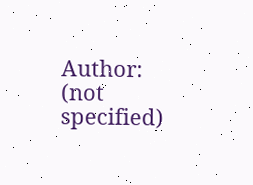Author: (not specified)